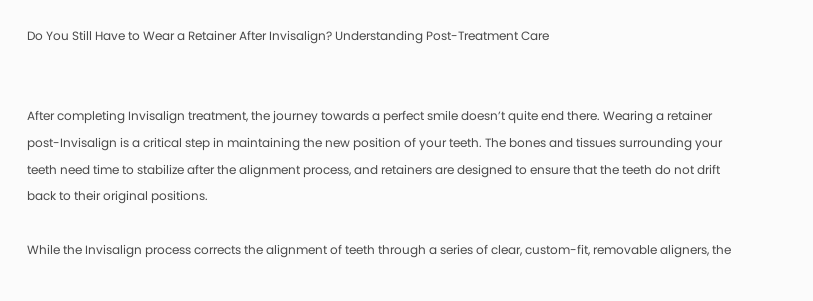Do You Still Have to Wear a Retainer After Invisalign? Understanding Post-Treatment Care


After completing Invisalign treatment, the journey towards a perfect smile doesn’t quite end there. Wearing a retainer post-Invisalign is a critical step in maintaining the new position of your teeth. The bones and tissues surrounding your teeth need time to stabilize after the alignment process, and retainers are designed to ensure that the teeth do not drift back to their original positions.

While the Invisalign process corrects the alignment of teeth through a series of clear, custom-fit, removable aligners, the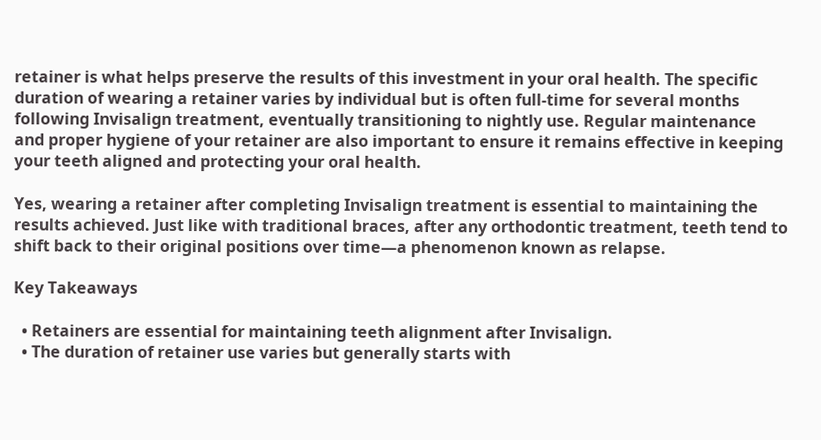retainer is what helps preserve the results of this investment in your oral health. The specific duration of wearing a retainer varies by individual but is often full-time for several months following Invisalign treatment, eventually transitioning to nightly use. Regular maintenance and proper hygiene of your retainer are also important to ensure it remains effective in keeping your teeth aligned and protecting your oral health.

Yes, wearing a retainer after completing Invisalign treatment is essential to maintaining the results achieved. Just like with traditional braces, after any orthodontic treatment, teeth tend to shift back to their original positions over time—a phenomenon known as relapse.

Key Takeaways

  • Retainers are essential for maintaining teeth alignment after Invisalign.
  • The duration of retainer use varies but generally starts with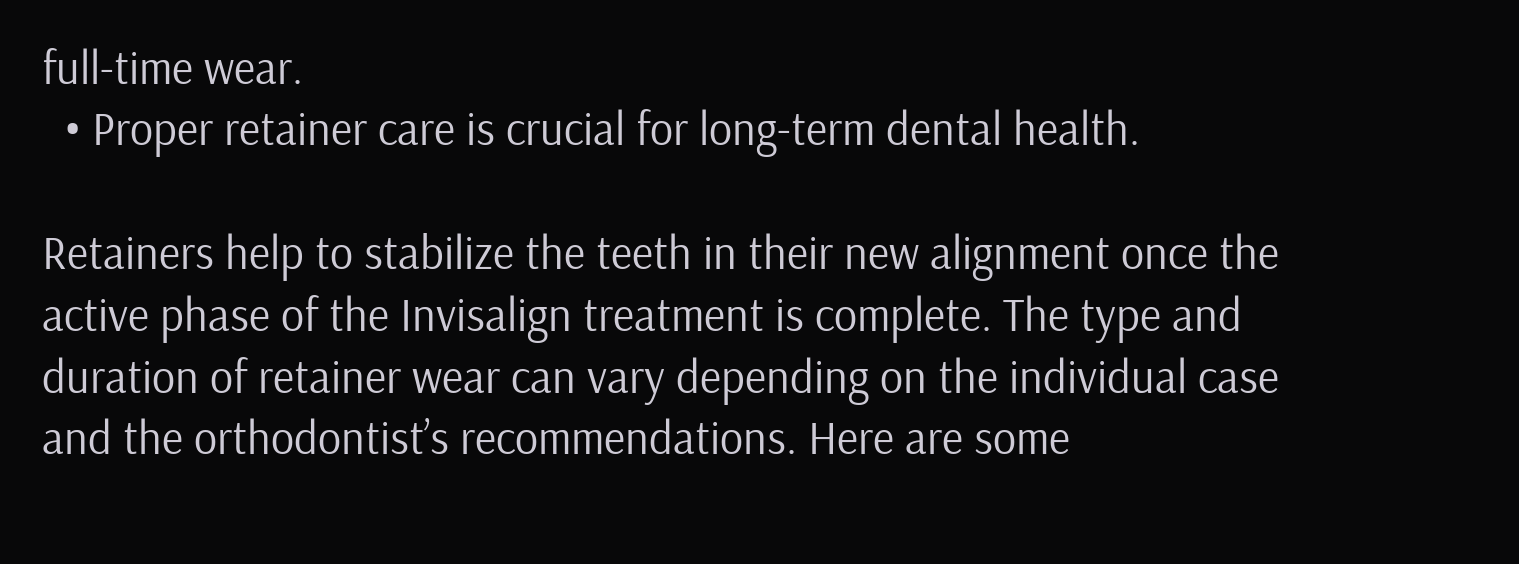full-time wear.
  • Proper retainer care is crucial for long-term dental health.

Retainers help to stabilize the teeth in their new alignment once the active phase of the Invisalign treatment is complete. The type and duration of retainer wear can vary depending on the individual case and the orthodontist’s recommendations. Here are some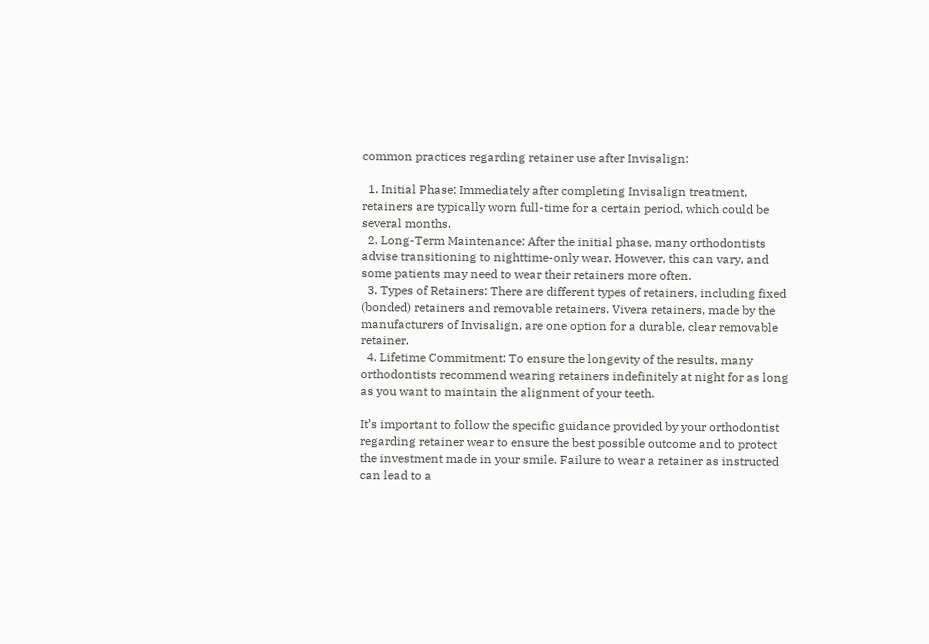common practices regarding retainer use after Invisalign:

  1. Initial Phase: Immediately after completing Invisalign treatment, retainers are typically worn full-time for a certain period, which could be several months.
  2. Long-Term Maintenance: After the initial phase, many orthodontists advise transitioning to nighttime-only wear. However, this can vary, and some patients may need to wear their retainers more often.
  3. Types of Retainers: There are different types of retainers, including fixed (bonded) retainers and removable retainers. Vivera retainers, made by the manufacturers of Invisalign, are one option for a durable, clear removable retainer.
  4. Lifetime Commitment: To ensure the longevity of the results, many orthodontists recommend wearing retainers indefinitely at night for as long as you want to maintain the alignment of your teeth.

It’s important to follow the specific guidance provided by your orthodontist regarding retainer wear to ensure the best possible outcome and to protect the investment made in your smile. Failure to wear a retainer as instructed can lead to a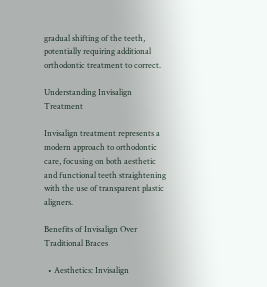gradual shifting of the teeth, potentially requiring additional orthodontic treatment to correct.

Understanding Invisalign Treatment

Invisalign treatment represents a modern approach to orthodontic care, focusing on both aesthetic and functional teeth straightening with the use of transparent plastic aligners.

Benefits of Invisalign Over Traditional Braces

  • Aesthetics: Invisalign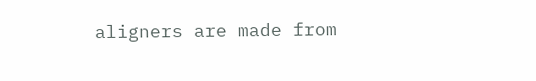aligners are made from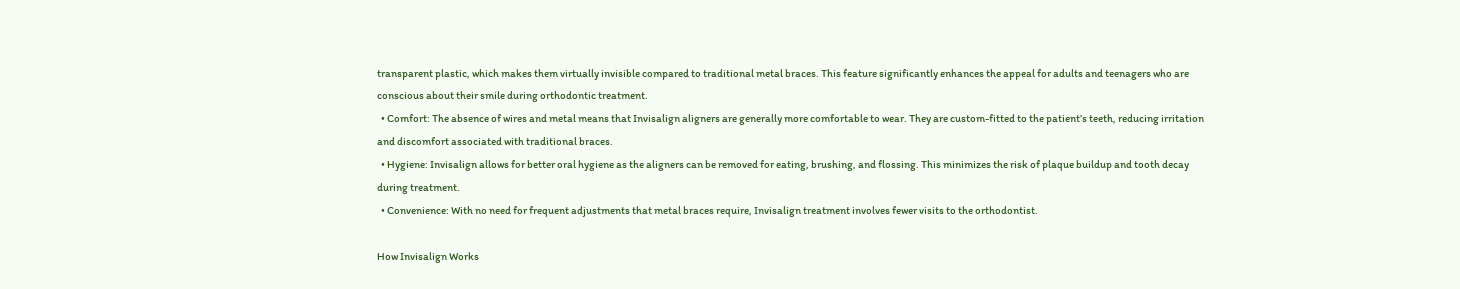transparent plastic, which makes them virtually invisible compared to traditional metal braces. This feature significantly enhances the appeal for adults and teenagers who are conscious about their smile during orthodontic treatment.
  • Comfort: The absence of wires and metal means that Invisalign aligners are generally more comfortable to wear. They are custom-fitted to the patient’s teeth, reducing irritation and discomfort associated with traditional braces.
  • Hygiene: Invisalign allows for better oral hygiene as the aligners can be removed for eating, brushing, and flossing. This minimizes the risk of plaque buildup and tooth decay during treatment.
  • Convenience: With no need for frequent adjustments that metal braces require, Invisalign treatment involves fewer visits to the orthodontist.

How Invisalign Works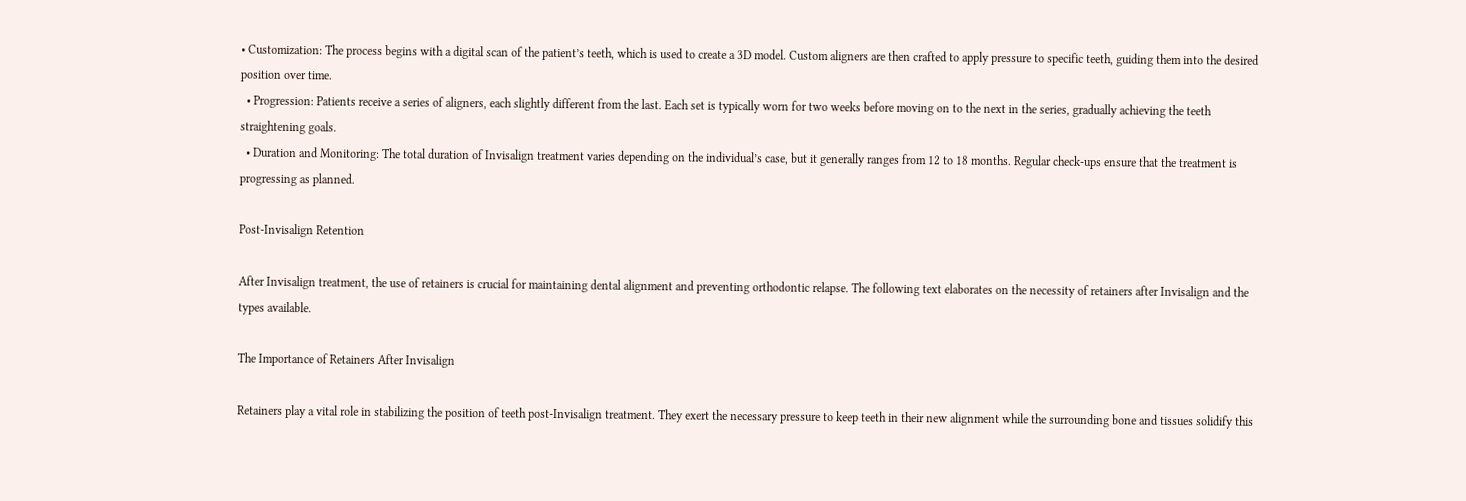• Customization: The process begins with a digital scan of the patient’s teeth, which is used to create a 3D model. Custom aligners are then crafted to apply pressure to specific teeth, guiding them into the desired position over time.
  • Progression: Patients receive a series of aligners, each slightly different from the last. Each set is typically worn for two weeks before moving on to the next in the series, gradually achieving the teeth straightening goals.
  • Duration and Monitoring: The total duration of Invisalign treatment varies depending on the individual’s case, but it generally ranges from 12 to 18 months. Regular check-ups ensure that the treatment is progressing as planned.

Post-Invisalign Retention

After Invisalign treatment, the use of retainers is crucial for maintaining dental alignment and preventing orthodontic relapse. The following text elaborates on the necessity of retainers after Invisalign and the types available.

The Importance of Retainers After Invisalign

Retainers play a vital role in stabilizing the position of teeth post-Invisalign treatment. They exert the necessary pressure to keep teeth in their new alignment while the surrounding bone and tissues solidify this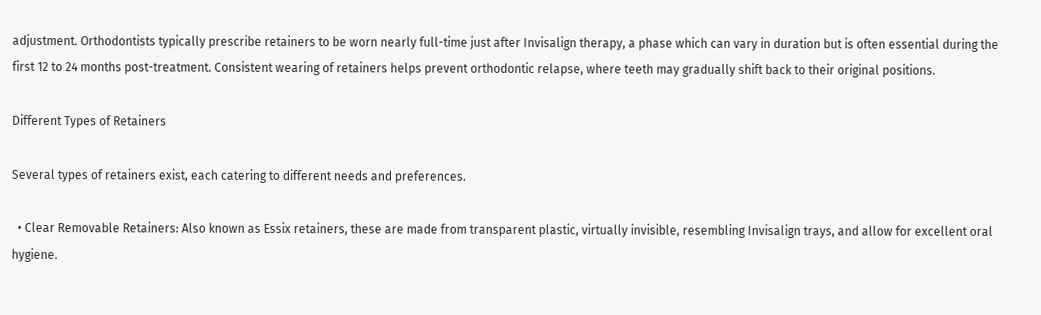adjustment. Orthodontists typically prescribe retainers to be worn nearly full-time just after Invisalign therapy, a phase which can vary in duration but is often essential during the first 12 to 24 months post-treatment. Consistent wearing of retainers helps prevent orthodontic relapse, where teeth may gradually shift back to their original positions.

Different Types of Retainers

Several types of retainers exist, each catering to different needs and preferences.

  • Clear Removable Retainers: Also known as Essix retainers, these are made from transparent plastic, virtually invisible, resembling Invisalign trays, and allow for excellent oral hygiene.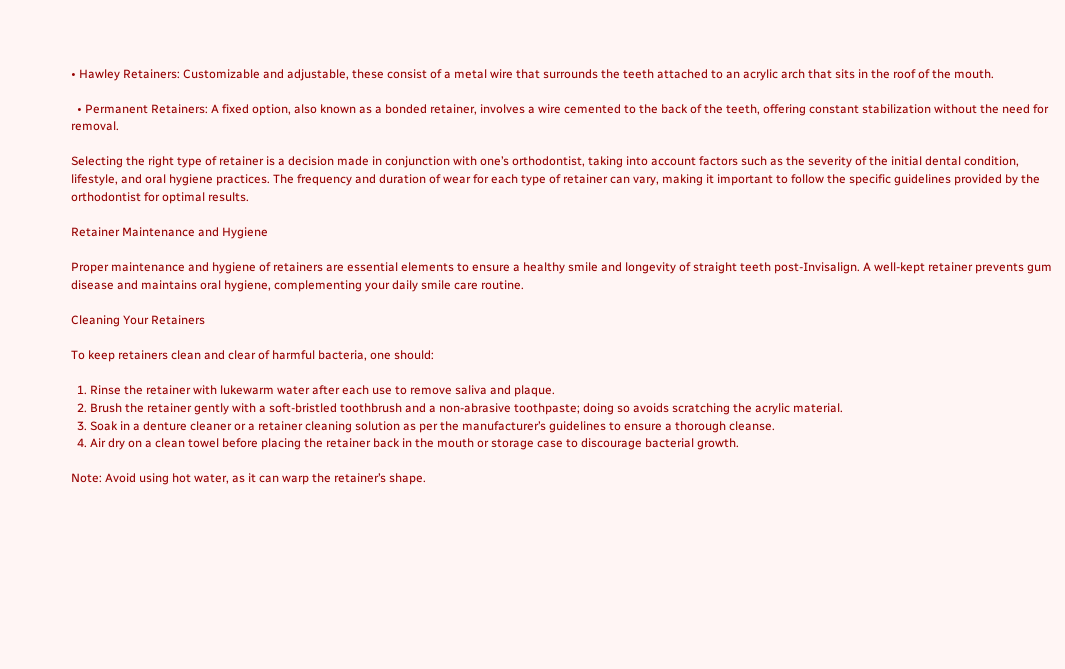• Hawley Retainers: Customizable and adjustable, these consist of a metal wire that surrounds the teeth attached to an acrylic arch that sits in the roof of the mouth.

  • Permanent Retainers: A fixed option, also known as a bonded retainer, involves a wire cemented to the back of the teeth, offering constant stabilization without the need for removal.

Selecting the right type of retainer is a decision made in conjunction with one’s orthodontist, taking into account factors such as the severity of the initial dental condition, lifestyle, and oral hygiene practices. The frequency and duration of wear for each type of retainer can vary, making it important to follow the specific guidelines provided by the orthodontist for optimal results.

Retainer Maintenance and Hygiene

Proper maintenance and hygiene of retainers are essential elements to ensure a healthy smile and longevity of straight teeth post-Invisalign. A well-kept retainer prevents gum disease and maintains oral hygiene, complementing your daily smile care routine.

Cleaning Your Retainers

To keep retainers clean and clear of harmful bacteria, one should:

  1. Rinse the retainer with lukewarm water after each use to remove saliva and plaque.
  2. Brush the retainer gently with a soft-bristled toothbrush and a non-abrasive toothpaste; doing so avoids scratching the acrylic material.
  3. Soak in a denture cleaner or a retainer cleaning solution as per the manufacturer’s guidelines to ensure a thorough cleanse.
  4. Air dry on a clean towel before placing the retainer back in the mouth or storage case to discourage bacterial growth.

Note: Avoid using hot water, as it can warp the retainer’s shape.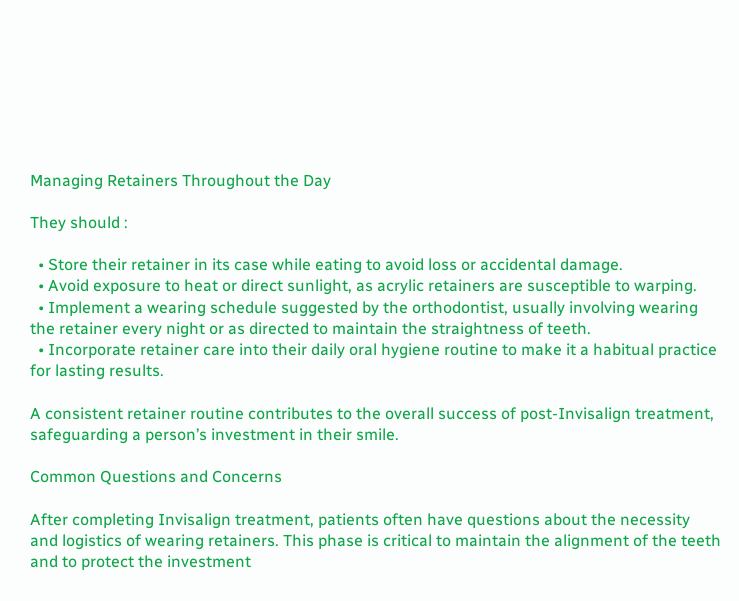Managing Retainers Throughout the Day

They should :

  • Store their retainer in its case while eating to avoid loss or accidental damage.
  • Avoid exposure to heat or direct sunlight, as acrylic retainers are susceptible to warping.
  • Implement a wearing schedule suggested by the orthodontist, usually involving wearing the retainer every night or as directed to maintain the straightness of teeth.
  • Incorporate retainer care into their daily oral hygiene routine to make it a habitual practice for lasting results.

A consistent retainer routine contributes to the overall success of post-Invisalign treatment, safeguarding a person’s investment in their smile.

Common Questions and Concerns

After completing Invisalign treatment, patients often have questions about the necessity and logistics of wearing retainers. This phase is critical to maintain the alignment of the teeth and to protect the investment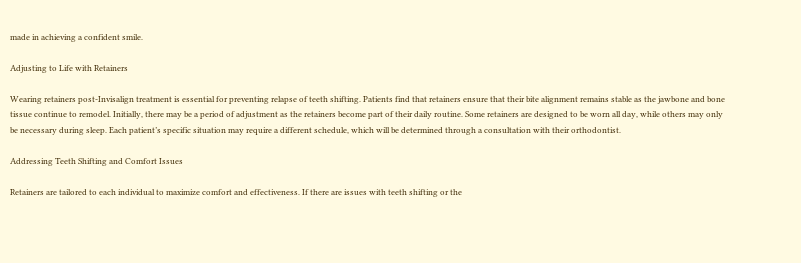made in achieving a confident smile.

Adjusting to Life with Retainers

Wearing retainers post-Invisalign treatment is essential for preventing relapse of teeth shifting. Patients find that retainers ensure that their bite alignment remains stable as the jawbone and bone tissue continue to remodel. Initially, there may be a period of adjustment as the retainers become part of their daily routine. Some retainers are designed to be worn all day, while others may only be necessary during sleep. Each patient’s specific situation may require a different schedule, which will be determined through a consultation with their orthodontist.

Addressing Teeth Shifting and Comfort Issues

Retainers are tailored to each individual to maximize comfort and effectiveness. If there are issues with teeth shifting or the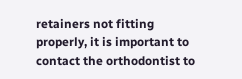retainers not fitting properly, it is important to contact the orthodontist to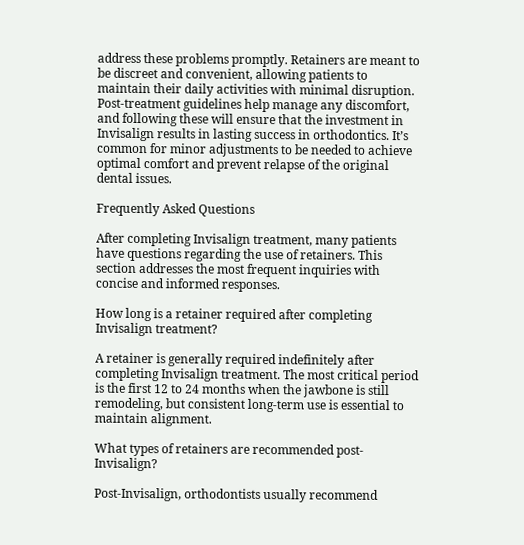address these problems promptly. Retainers are meant to be discreet and convenient, allowing patients to maintain their daily activities with minimal disruption. Post-treatment guidelines help manage any discomfort, and following these will ensure that the investment in Invisalign results in lasting success in orthodontics. It’s common for minor adjustments to be needed to achieve optimal comfort and prevent relapse of the original dental issues.

Frequently Asked Questions

After completing Invisalign treatment, many patients have questions regarding the use of retainers. This section addresses the most frequent inquiries with concise and informed responses.

How long is a retainer required after completing Invisalign treatment?

A retainer is generally required indefinitely after completing Invisalign treatment. The most critical period is the first 12 to 24 months when the jawbone is still remodeling, but consistent long-term use is essential to maintain alignment.

What types of retainers are recommended post-Invisalign?

Post-Invisalign, orthodontists usually recommend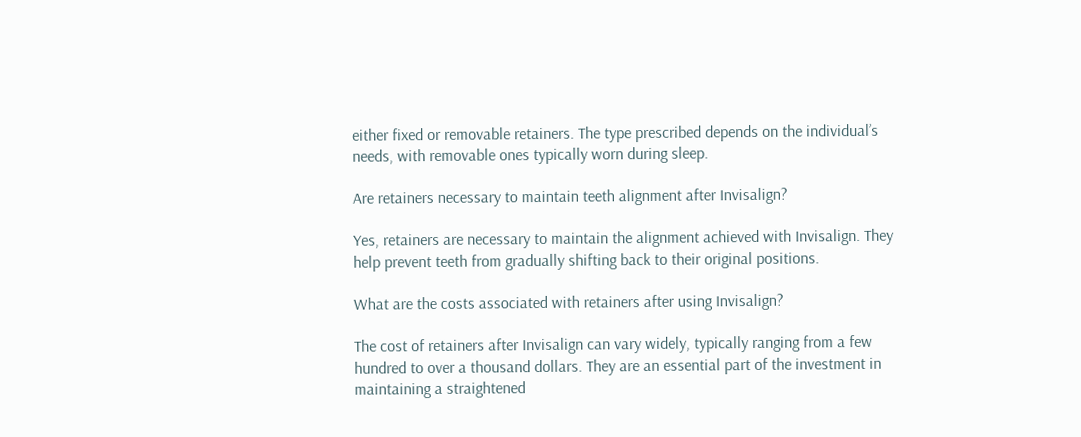either fixed or removable retainers. The type prescribed depends on the individual’s needs, with removable ones typically worn during sleep.

Are retainers necessary to maintain teeth alignment after Invisalign?

Yes, retainers are necessary to maintain the alignment achieved with Invisalign. They help prevent teeth from gradually shifting back to their original positions.

What are the costs associated with retainers after using Invisalign?

The cost of retainers after Invisalign can vary widely, typically ranging from a few hundred to over a thousand dollars. They are an essential part of the investment in maintaining a straightened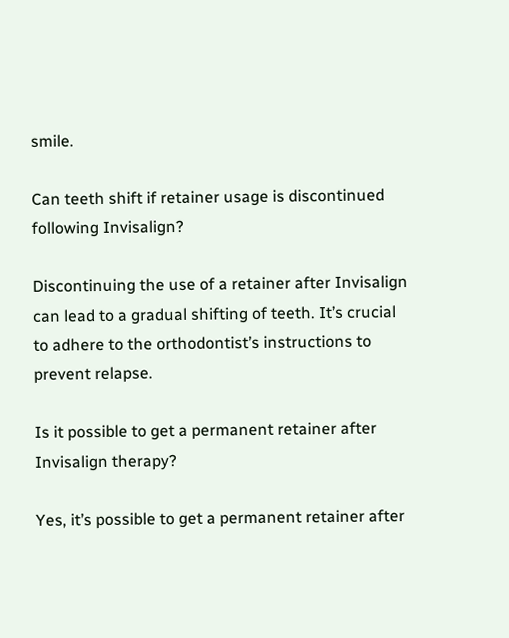smile.

Can teeth shift if retainer usage is discontinued following Invisalign?

Discontinuing the use of a retainer after Invisalign can lead to a gradual shifting of teeth. It’s crucial to adhere to the orthodontist’s instructions to prevent relapse.

Is it possible to get a permanent retainer after Invisalign therapy?

Yes, it’s possible to get a permanent retainer after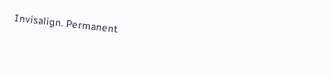Invisalign. Permanent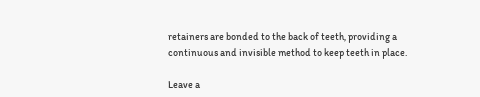retainers are bonded to the back of teeth, providing a continuous and invisible method to keep teeth in place.

Leave a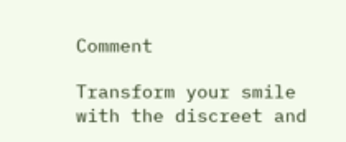Comment

Transform your smile with the discreet and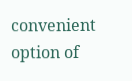convenient option of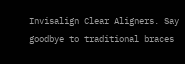Invisalign Clear Aligners. Say goodbye to traditional braces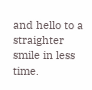and hello to a straighter smile in less time.